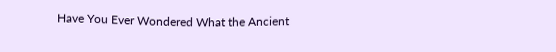Have You Ever Wondered What the Ancient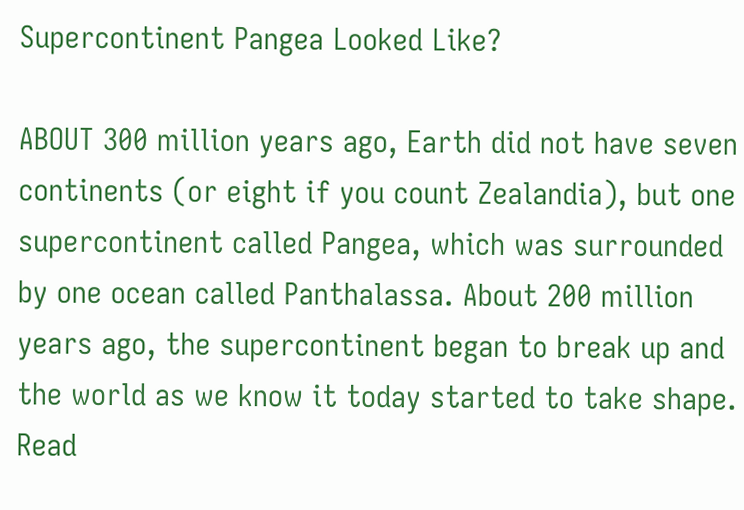Supercontinent Pangea Looked Like?

ABOUT 300 million years ago, Earth did not have seven continents (or eight if you count Zealandia), but one supercontinent called Pangea, which was surrounded by one ocean called Panthalassa. About 200 million years ago, the supercontinent began to break up and the world as we know it today started to take shape.
Read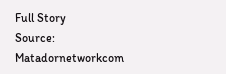Full Story
Source: Matadornetworkcom